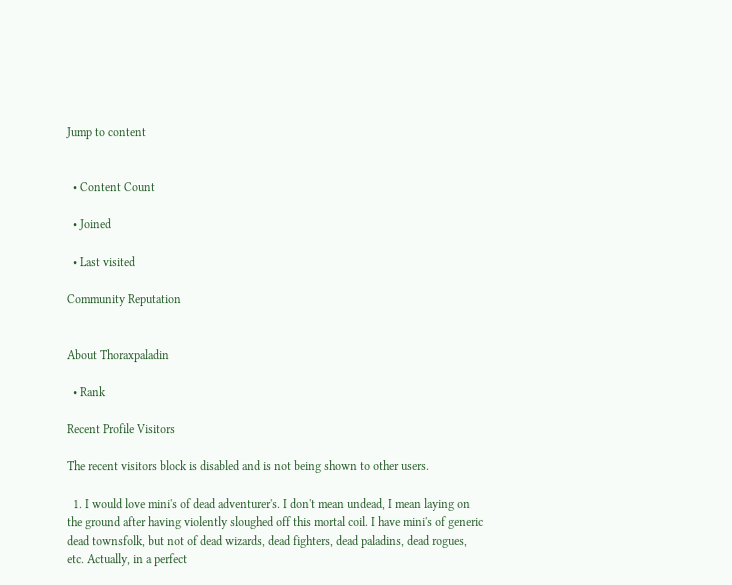Jump to content


  • Content Count

  • Joined

  • Last visited

Community Reputation


About Thoraxpaladin

  • Rank

Recent Profile Visitors

The recent visitors block is disabled and is not being shown to other users.

  1. I would love mini's of dead adventurer's. I don't mean undead, I mean laying on the ground after having violently sloughed off this mortal coil. I have mini's of generic dead townsfolk, but not of dead wizards, dead fighters, dead paladins, dead rogues, etc. Actually, in a perfect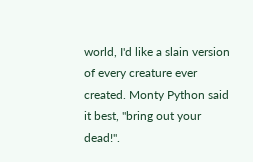world, I'd like a slain version of every creature ever created. Monty Python said it best, "bring out your dead!".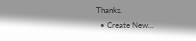Thanks.
  • Create New...